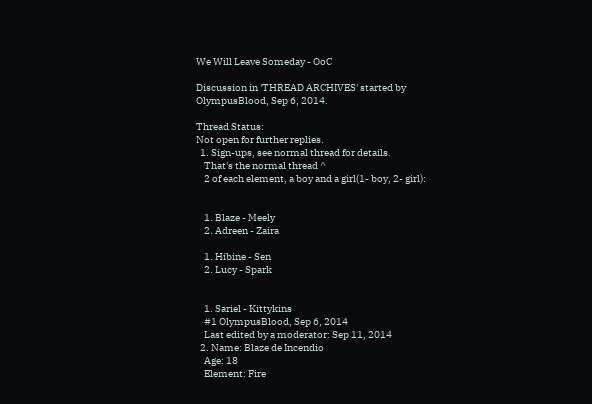We Will Leave Someday - OoC

Discussion in 'THREAD ARCHIVES' started by OlympusBlood, Sep 6, 2014.

Thread Status:
Not open for further replies.
  1. Sign-ups, see normal thread for details.
    That's the normal thread ^
    2 of each element, a boy and a girl(1- boy, 2- girl):


    1. Blaze - Meely
    2. Adreen - Zaira

    1. Hibine - Sen
    2. Lucy - Spark


    1. Sariel - Kittykins
    #1 OlympusBlood, Sep 6, 2014
    Last edited by a moderator: Sep 11, 2014
  2. Name: Blaze de Incendio
    Age: 18
    Element: Fire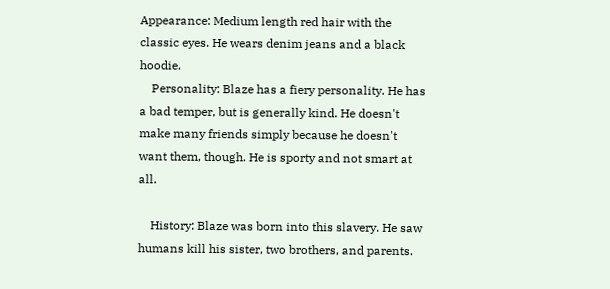Appearance: Medium length red hair with the classic eyes. He wears denim jeans and a black hoodie.
    Personality: Blaze has a fiery personality. He has a bad temper, but is generally kind. He doesn't make many friends simply because he doesn't want them, though. He is sporty and not smart at all.

    History: Blaze was born into this slavery. He saw humans kill his sister, two brothers, and parents.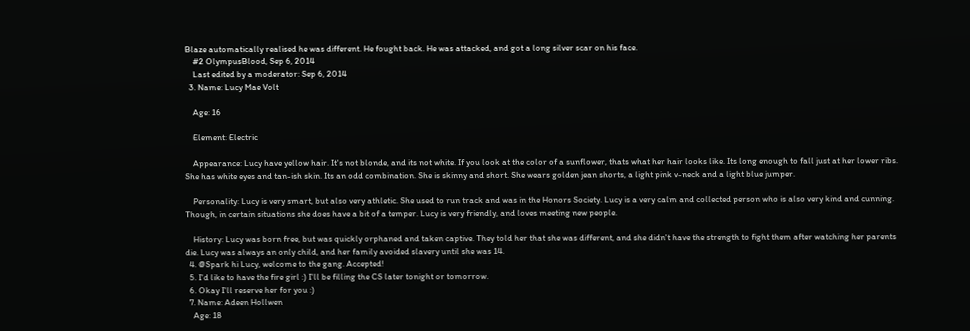Blaze automatically realised he was different. He fought back. He was attacked, and got a long silver scar on his face.
    #2 OlympusBlood, Sep 6, 2014
    Last edited by a moderator: Sep 6, 2014
  3. Name: Lucy Mae Volt

    Age: 16

    Element: Electric

    Appearance: Lucy have yellow hair. It's not blonde, and its not white. If you look at the color of a sunflower, thats what her hair looks like. Its long enough to fall just at her lower ribs. She has white eyes and tan-ish skin. Its an odd combination. She is skinny and short. She wears golden jean shorts, a light pink v-neck and a light blue jumper.

    Personality: Lucy is very smart, but also very athletic. She used to run track and was in the Honors Society. Lucy is a very calm and collected person who is also very kind and cunning. Though, in certain situations she does have a bit of a temper. Lucy is very friendly, and loves meeting new people.

    History: Lucy was born free, but was quickly orphaned and taken captive. They told her that she was different, and she didn't have the strength to fight them after watching her parents die. Lucy was always an only child, and her family avoided slavery until she was 14.
  4. @Spark hi Lucy, welcome to the gang. Accepted!
  5. I'd like to have the fire girl :) I'll be filling the CS later tonight or tomorrow.
  6. Okay I'll reserve her for you :)
  7. Name: Adeen Hollwen
    Age: 18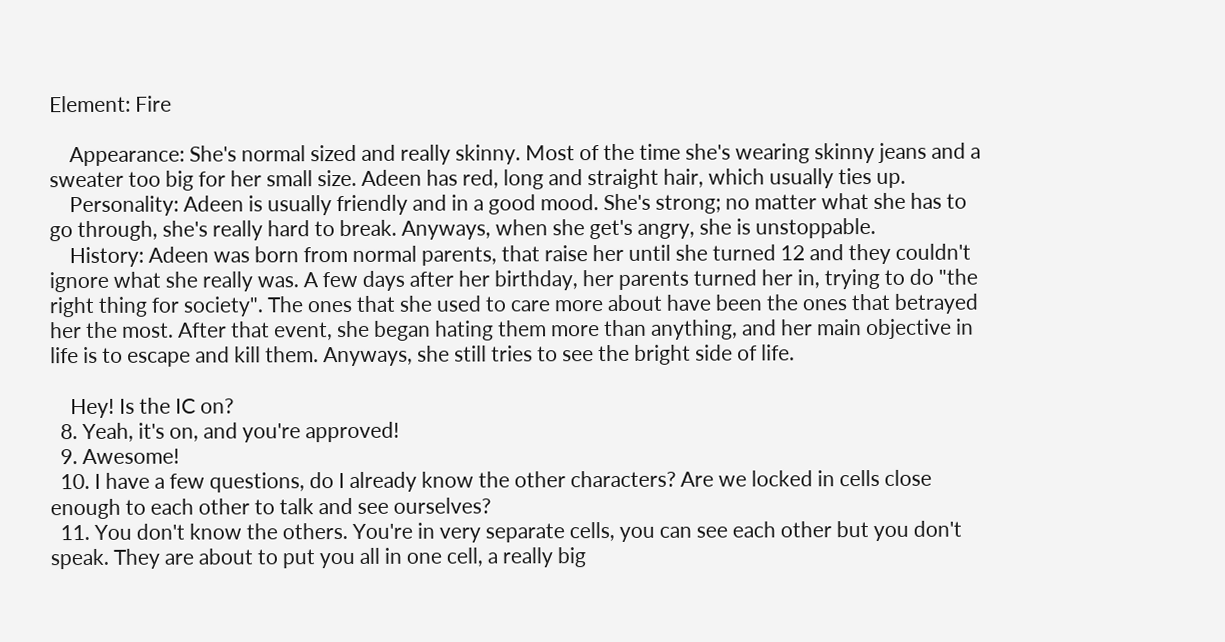Element: Fire

    Appearance: She's normal sized and really skinny. Most of the time she's wearing skinny jeans and a sweater too big for her small size. Adeen has red, long and straight hair, which usually ties up.
    Personality: Adeen is usually friendly and in a good mood. She's strong; no matter what she has to go through, she's really hard to break. Anyways, when she get's angry, she is unstoppable.
    History: Adeen was born from normal parents, that raise her until she turned 12 and they couldn't ignore what she really was. A few days after her birthday, her parents turned her in, trying to do "the right thing for society". The ones that she used to care more about have been the ones that betrayed her the most. After that event, she began hating them more than anything, and her main objective in life is to escape and kill them. Anyways, she still tries to see the bright side of life.

    Hey! Is the IC on?
  8. Yeah, it's on, and you're approved!
  9. Awesome!
  10. I have a few questions, do I already know the other characters? Are we locked in cells close enough to each other to talk and see ourselves?
  11. You don't know the others. You're in very separate cells, you can see each other but you don't speak. They are about to put you all in one cell, a really big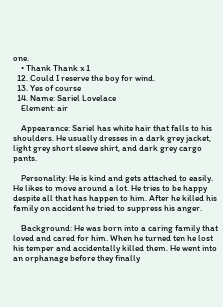one.
    • Thank Thank x 1
  12. Could I reserve the boy for wind.
  13. Yes of course
  14. Name: Sariel Lovelace
    Element: air

    Appearance: Sariel has white hair that falls to his shoulders. He usually dresses in a dark grey jacket, light grey short sleeve shirt, and dark grey cargo pants.

    Personality: He is kind and gets attached to easily. He likes to move around a lot. He tries to be happy despite all that has happen to him. After he killed his family on accident he tried to suppress his anger.

    Background: He was born into a caring family that loved and cared for him. When he turned ten he lost his temper and accidentally killed them. He went into an orphanage before they finally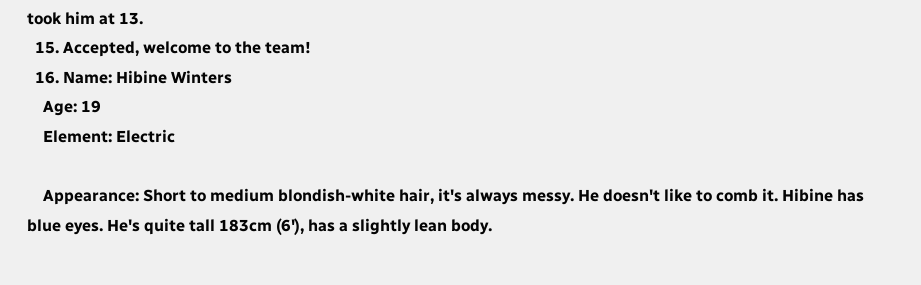took him at 13.
  15. Accepted, welcome to the team!
  16. Name: Hibine Winters
    Age: 19
    Element: Electric

    Appearance: Short to medium blondish-white hair, it's always messy. He doesn't like to comb it. Hibine has blue eyes. He's quite tall 183cm (6'), has a slightly lean body.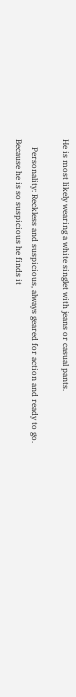He is most likely wearing a white singlet with jeans or casual pants.

    Personality: Reckless and suspicious, always geared for action and ready to go. Because he is so suspicious he finds it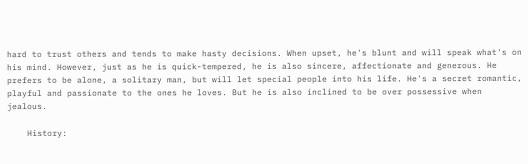hard to trust others and tends to make hasty decisions. When upset, he's blunt and will speak what's on his mind. However, just as he is quick-tempered, he is also sincere, affectionate and generous. He prefers to be alone, a solitary man, but will let special people into his life. He's a secret romantic, playful and passionate to the ones he loves. But he is also inclined to be over possessive when jealous.

    History: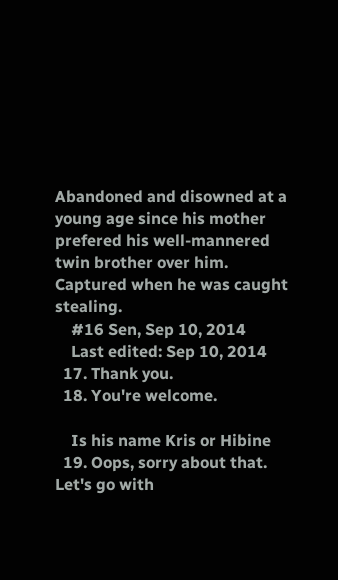Abandoned and disowned at a young age since his mother prefered his well-mannered twin brother over him. Captured when he was caught stealing.
    #16 Sen, Sep 10, 2014
    Last edited: Sep 10, 2014
  17. Thank you.
  18. You're welcome.

    Is his name Kris or Hibine
  19. Oops, sorry about that. Let's go with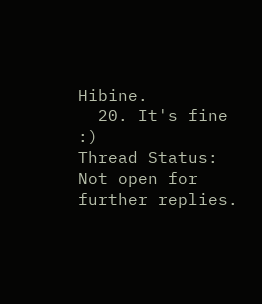Hibine.
  20. It's fine :)
Thread Status:
Not open for further replies.